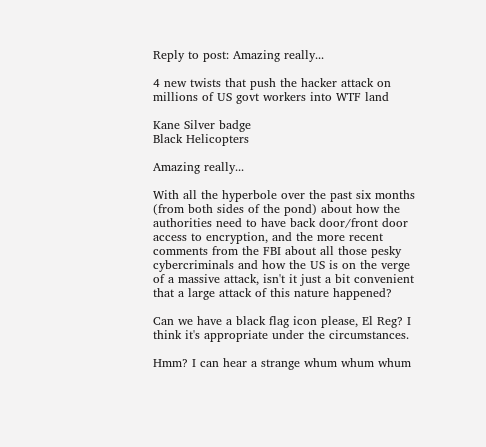Reply to post: Amazing really...

4 new twists that push the hacker attack on millions of US govt workers into WTF land

Kane Silver badge
Black Helicopters

Amazing really...

With all the hyperbole over the past six months (from both sides of the pond) about how the authorities need to have back door/front door access to encryption, and the more recent comments from the FBI about all those pesky cybercriminals and how the US is on the verge of a massive attack, isn't it just a bit convenient that a large attack of this nature happened?

Can we have a black flag icon please, El Reg? I think it's appropriate under the circumstances.

Hmm? I can hear a strange whum whum whum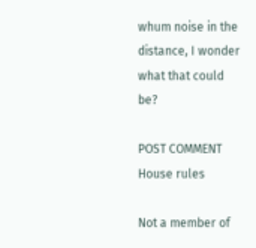whum noise in the distance, I wonder what that could be?

POST COMMENT House rules

Not a member of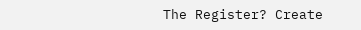The Register? Create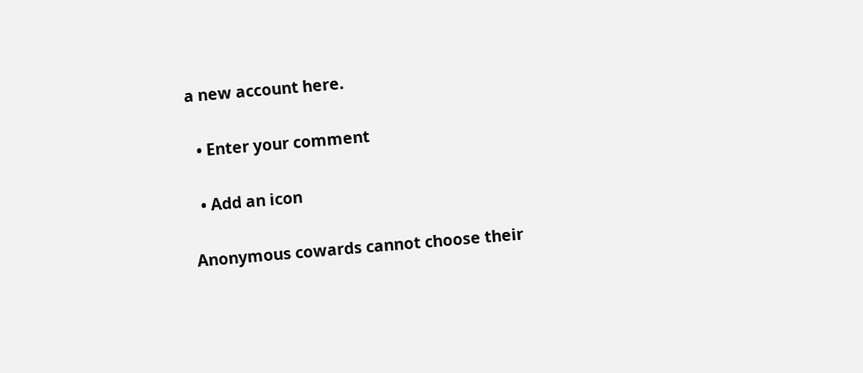a new account here.

  • Enter your comment

  • Add an icon

Anonymous cowards cannot choose their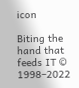icon

Biting the hand that feeds IT © 1998–2022